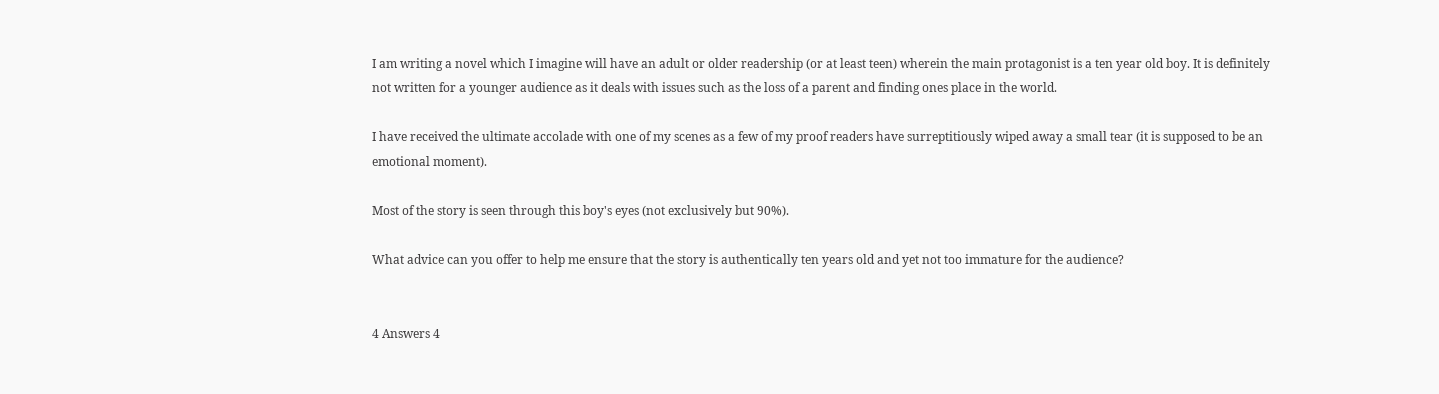I am writing a novel which I imagine will have an adult or older readership (or at least teen) wherein the main protagonist is a ten year old boy. It is definitely not written for a younger audience as it deals with issues such as the loss of a parent and finding ones place in the world.

I have received the ultimate accolade with one of my scenes as a few of my proof readers have surreptitiously wiped away a small tear (it is supposed to be an emotional moment).

Most of the story is seen through this boy's eyes (not exclusively but 90%).

What advice can you offer to help me ensure that the story is authentically ten years old and yet not too immature for the audience?


4 Answers 4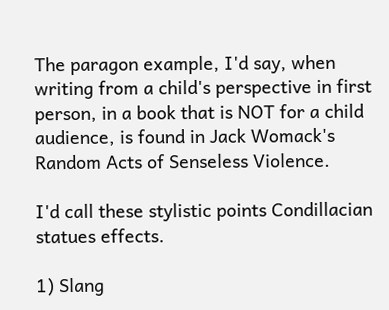The paragon example, I'd say, when writing from a child's perspective in first person, in a book that is NOT for a child audience, is found in Jack Womack's Random Acts of Senseless Violence.

I'd call these stylistic points Condillacian statues effects.

1) Slang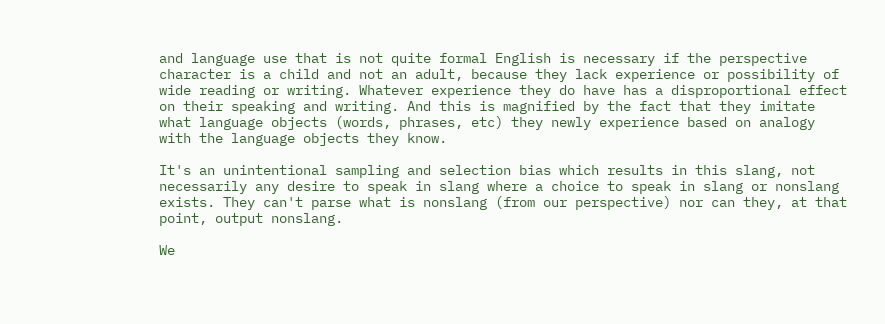and language use that is not quite formal English is necessary if the perspective character is a child and not an adult, because they lack experience or possibility of wide reading or writing. Whatever experience they do have has a disproportional effect on their speaking and writing. And this is magnified by the fact that they imitate what language objects (words, phrases, etc) they newly experience based on analogy with the language objects they know.

It's an unintentional sampling and selection bias which results in this slang, not necessarily any desire to speak in slang where a choice to speak in slang or nonslang exists. They can't parse what is nonslang (from our perspective) nor can they, at that point, output nonslang.

We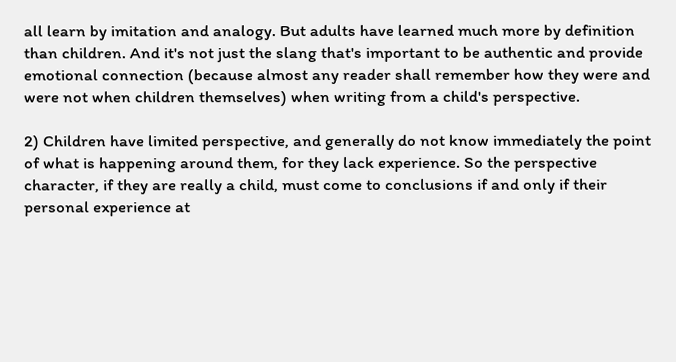all learn by imitation and analogy. But adults have learned much more by definition than children. And it's not just the slang that's important to be authentic and provide emotional connection (because almost any reader shall remember how they were and were not when children themselves) when writing from a child's perspective.

2) Children have limited perspective, and generally do not know immediately the point of what is happening around them, for they lack experience. So the perspective character, if they are really a child, must come to conclusions if and only if their personal experience at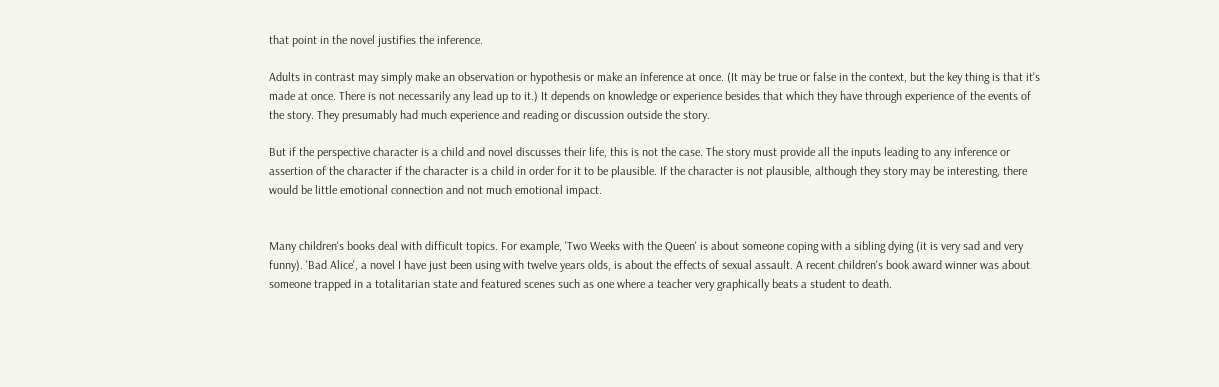that point in the novel justifies the inference.

Adults in contrast may simply make an observation or hypothesis or make an inference at once. (It may be true or false in the context, but the key thing is that it's made at once. There is not necessarily any lead up to it.) It depends on knowledge or experience besides that which they have through experience of the events of the story. They presumably had much experience and reading or discussion outside the story.

But if the perspective character is a child and novel discusses their life, this is not the case. The story must provide all the inputs leading to any inference or assertion of the character if the character is a child in order for it to be plausible. If the character is not plausible, although they story may be interesting, there would be little emotional connection and not much emotional impact.


Many children's books deal with difficult topics. For example, 'Two Weeks with the Queen' is about someone coping with a sibling dying (it is very sad and very funny). 'Bad Alice', a novel I have just been using with twelve years olds, is about the effects of sexual assault. A recent children's book award winner was about someone trapped in a totalitarian state and featured scenes such as one where a teacher very graphically beats a student to death.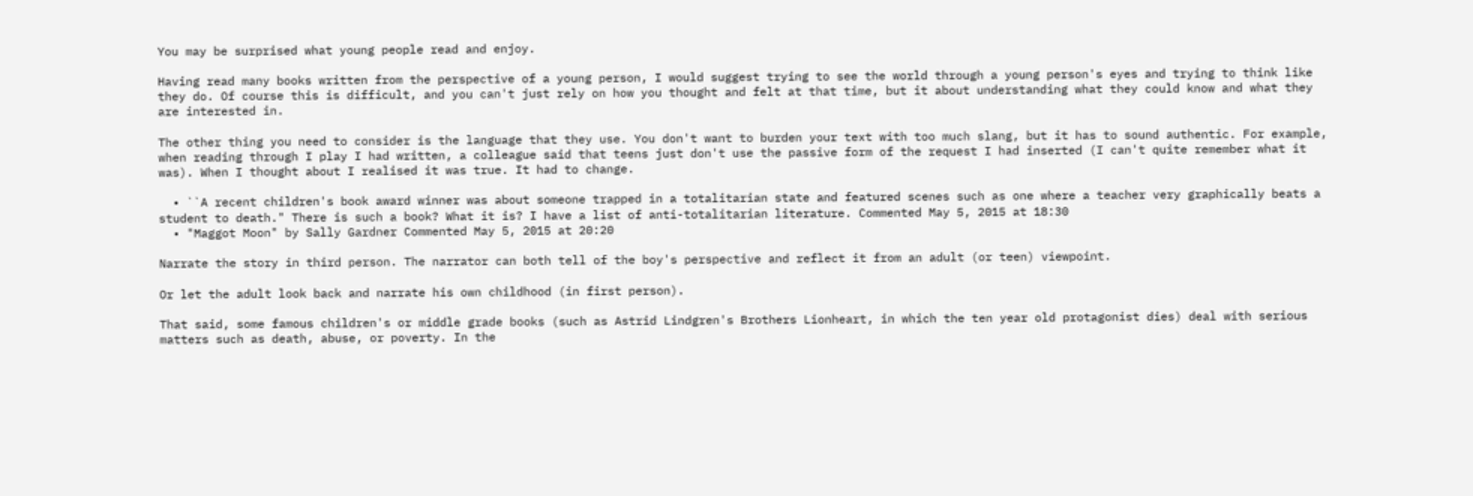You may be surprised what young people read and enjoy.

Having read many books written from the perspective of a young person, I would suggest trying to see the world through a young person's eyes and trying to think like they do. Of course this is difficult, and you can't just rely on how you thought and felt at that time, but it about understanding what they could know and what they are interested in.

The other thing you need to consider is the language that they use. You don't want to burden your text with too much slang, but it has to sound authentic. For example, when reading through I play I had written, a colleague said that teens just don't use the passive form of the request I had inserted (I can't quite remember what it was). When I thought about I realised it was true. It had to change.

  • ``A recent children's book award winner was about someone trapped in a totalitarian state and featured scenes such as one where a teacher very graphically beats a student to death." There is such a book? What it is? I have a list of anti-totalitarian literature. Commented May 5, 2015 at 18:30
  • "Maggot Moon" by Sally Gardner Commented May 5, 2015 at 20:20

Narrate the story in third person. The narrator can both tell of the boy's perspective and reflect it from an adult (or teen) viewpoint.

Or let the adult look back and narrate his own childhood (in first person).

That said, some famous children's or middle grade books (such as Astrid Lindgren's Brothers Lionheart, in which the ten year old protagonist dies) deal with serious matters such as death, abuse, or poverty. In the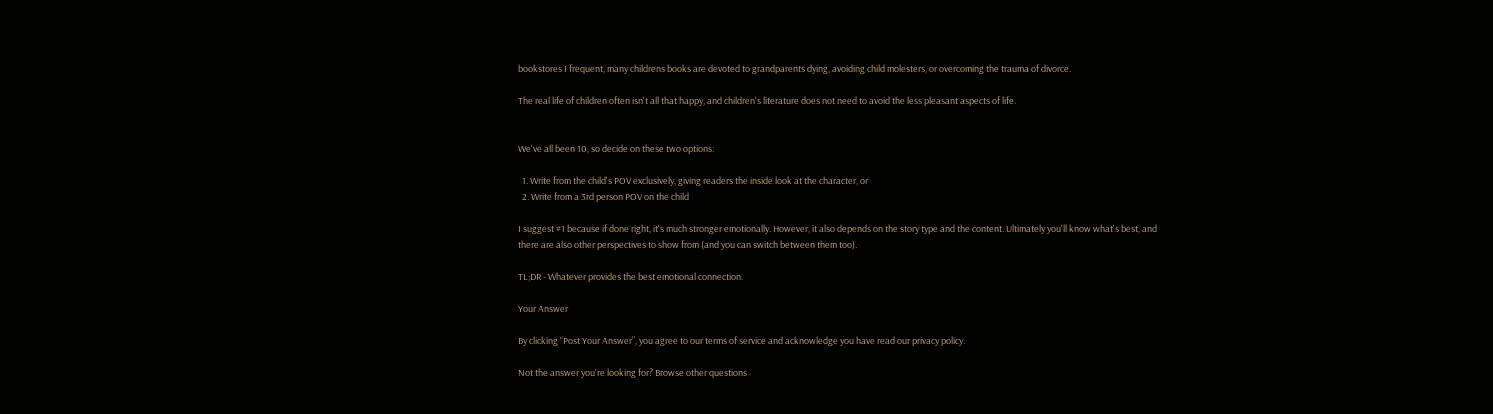bookstores I frequent, many childrens books are devoted to grandparents dying, avoiding child molesters, or overcoming the trauma of divorce.

The real life of children often isn't all that happy, and children's literature does not need to avoid the less pleasant aspects of life.


We've all been 10, so decide on these two options:

  1. Write from the child's POV exclusively, giving readers the inside look at the character, or
  2. Write from a 3rd person POV on the child

I suggest #1 because if done right, it's much stronger emotionally. However, it also depends on the story type and the content. Ultimately you'll know what's best, and there are also other perspectives to show from (and you can switch between them too).

TL;DR - Whatever provides the best emotional connection.

Your Answer

By clicking “Post Your Answer”, you agree to our terms of service and acknowledge you have read our privacy policy.

Not the answer you're looking for? Browse other questions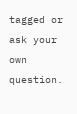tagged or ask your own question.